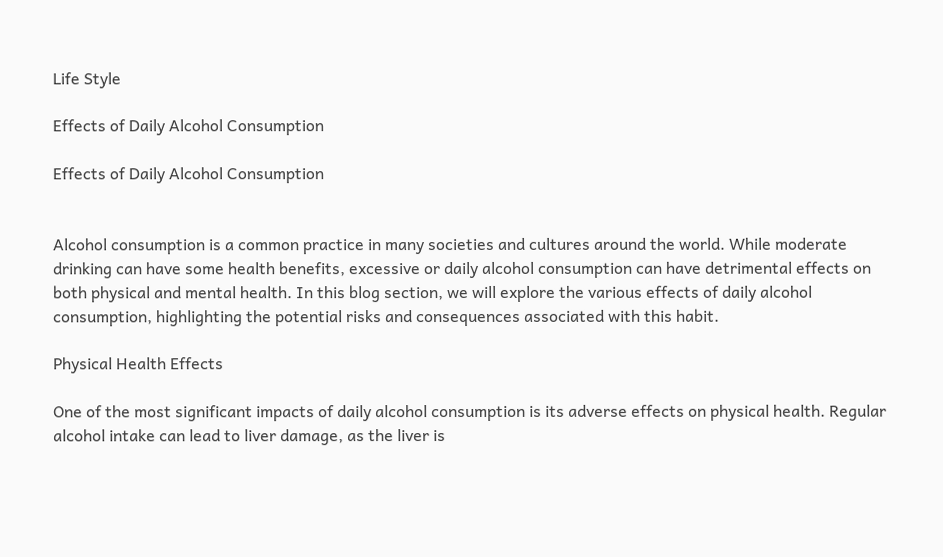Life Style

Effects of Daily Alcohol Consumption

Effects of Daily Alcohol Consumption


Alcohol consumption is a common practice in many societies and cultures around the world. While moderate drinking can have some health benefits, excessive or daily alcohol consumption can have detrimental effects on both physical and mental health. In this blog section, we will explore the various effects of daily alcohol consumption, highlighting the potential risks and consequences associated with this habit.

Physical Health Effects

One of the most significant impacts of daily alcohol consumption is its adverse effects on physical health. Regular alcohol intake can lead to liver damage, as the liver is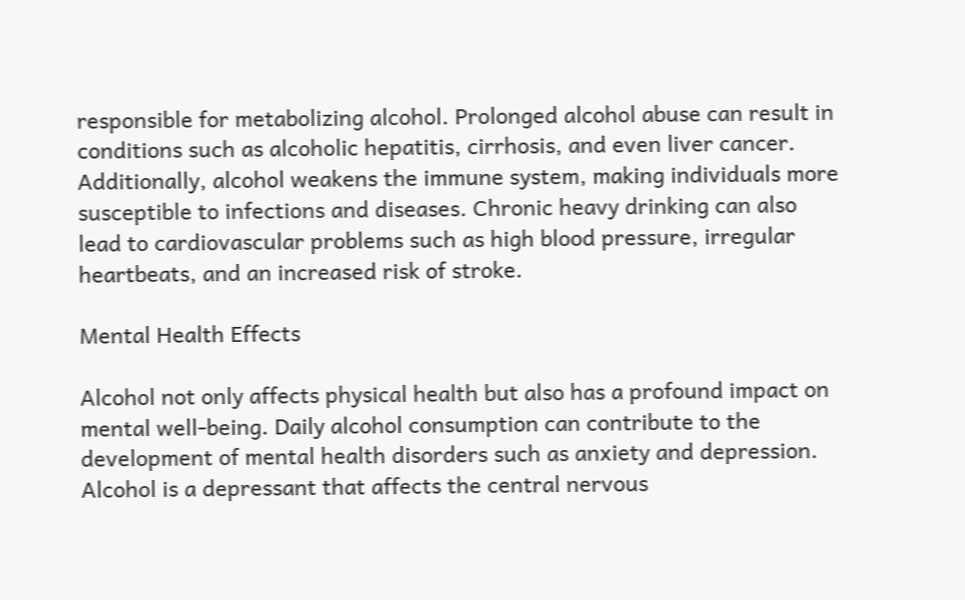responsible for metabolizing alcohol. Prolonged alcohol abuse can result in conditions such as alcoholic hepatitis, cirrhosis, and even liver cancer. Additionally, alcohol weakens the immune system, making individuals more susceptible to infections and diseases. Chronic heavy drinking can also lead to cardiovascular problems such as high blood pressure, irregular heartbeats, and an increased risk of stroke.

Mental Health Effects

Alcohol not only affects physical health but also has a profound impact on mental well-being. Daily alcohol consumption can contribute to the development of mental health disorders such as anxiety and depression. Alcohol is a depressant that affects the central nervous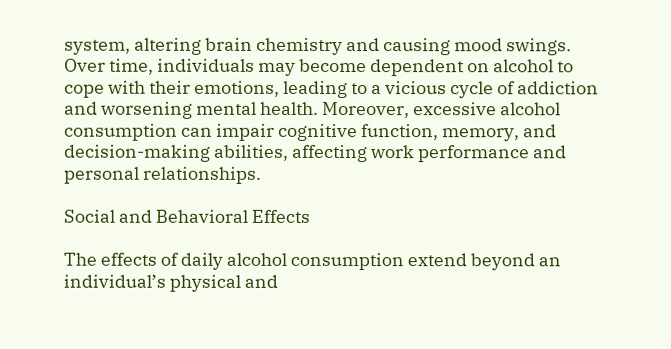system, altering brain chemistry and causing mood swings. Over time, individuals may become dependent on alcohol to cope with their emotions, leading to a vicious cycle of addiction and worsening mental health. Moreover, excessive alcohol consumption can impair cognitive function, memory, and decision-making abilities, affecting work performance and personal relationships.

Social and Behavioral Effects

The effects of daily alcohol consumption extend beyond an individual’s physical and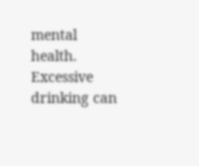mental health. Excessive drinking can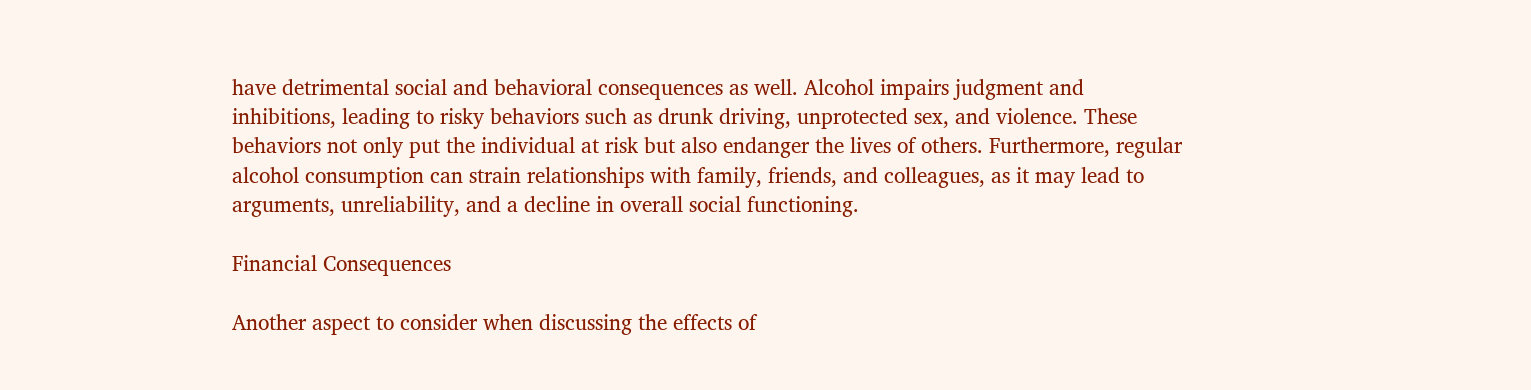have detrimental social and behavioral consequences as well. Alcohol impairs judgment and inhibitions, leading to risky behaviors such as drunk driving, unprotected sex, and violence. These behaviors not only put the individual at risk but also endanger the lives of others. Furthermore, regular alcohol consumption can strain relationships with family, friends, and colleagues, as it may lead to arguments, unreliability, and a decline in overall social functioning.

Financial Consequences

Another aspect to consider when discussing the effects of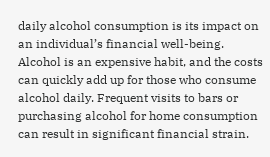daily alcohol consumption is its impact on an individual’s financial well-being. Alcohol is an expensive habit, and the costs can quickly add up for those who consume alcohol daily. Frequent visits to bars or purchasing alcohol for home consumption can result in significant financial strain.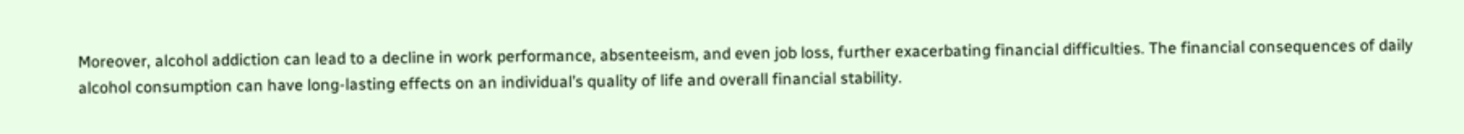Moreover, alcohol addiction can lead to a decline in work performance, absenteeism, and even job loss, further exacerbating financial difficulties. The financial consequences of daily alcohol consumption can have long-lasting effects on an individual’s quality of life and overall financial stability.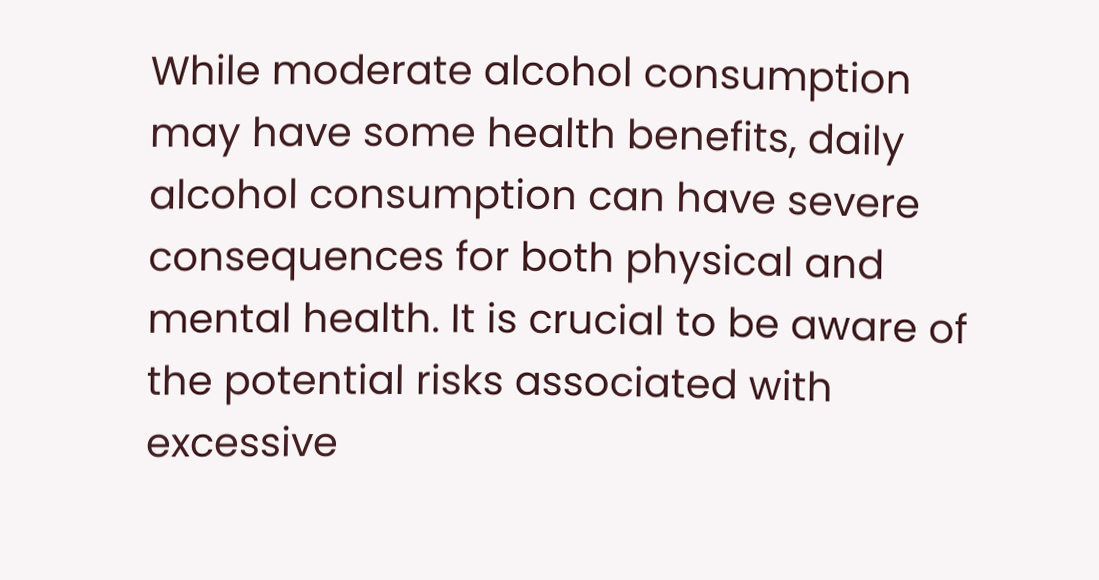While moderate alcohol consumption may have some health benefits, daily alcohol consumption can have severe consequences for both physical and mental health. It is crucial to be aware of the potential risks associated with excessive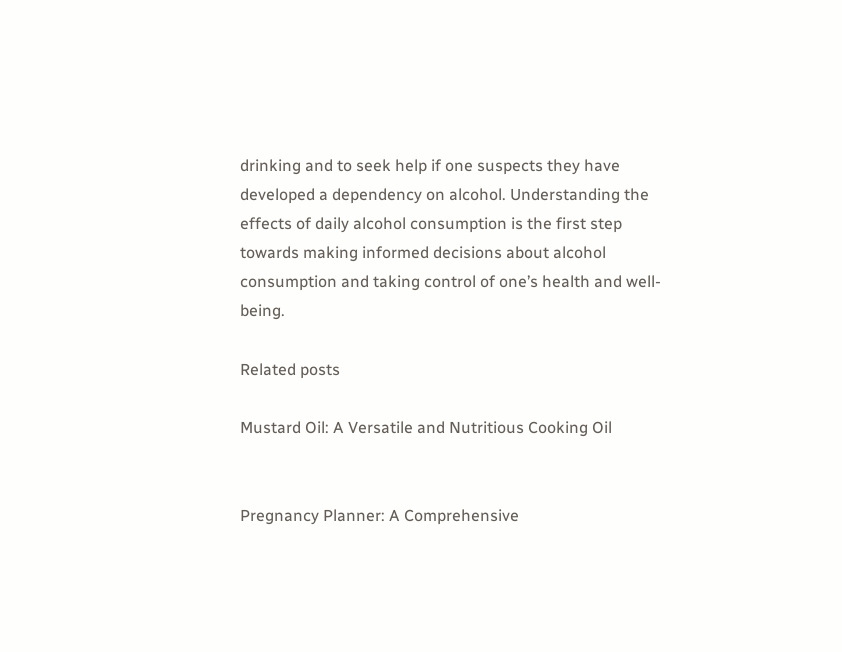drinking and to seek help if one suspects they have developed a dependency on alcohol. Understanding the effects of daily alcohol consumption is the first step towards making informed decisions about alcohol consumption and taking control of one’s health and well-being.

Related posts

Mustard Oil: A Versatile and Nutritious Cooking Oil


Pregnancy Planner: A Comprehensive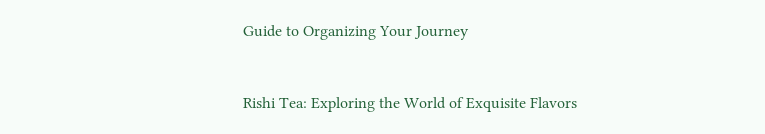Guide to Organizing Your Journey


Rishi Tea: Exploring the World of Exquisite Flavors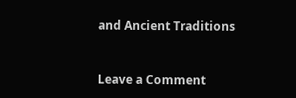and Ancient Traditions


Leave a Comment